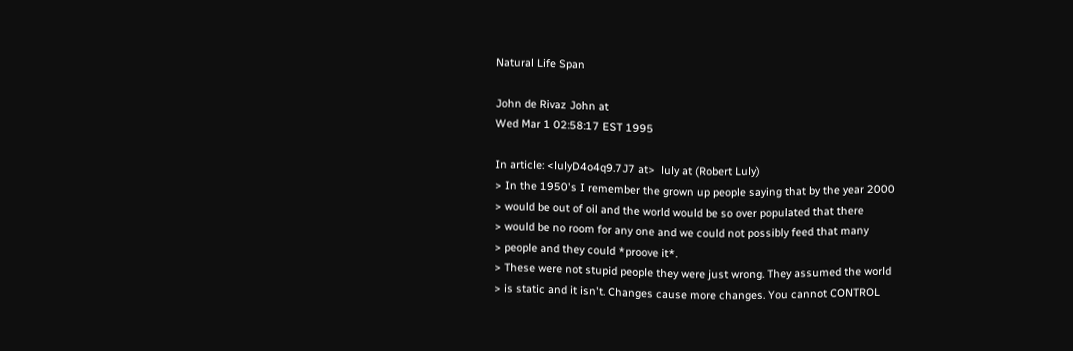Natural Life Span

John de Rivaz John at
Wed Mar 1 02:58:17 EST 1995

In article: <lulyD4o4q9.7J7 at>  luly at (Robert Luly)
> In the 1950's I remember the grown up people saying that by the year 2000
> would be out of oil and the world would be so over populated that there
> would be no room for any one and we could not possibly feed that many
> people and they could *proove it*.
> These were not stupid people they were just wrong. They assumed the world
> is static and it isn't. Changes cause more changes. You cannot CONTROL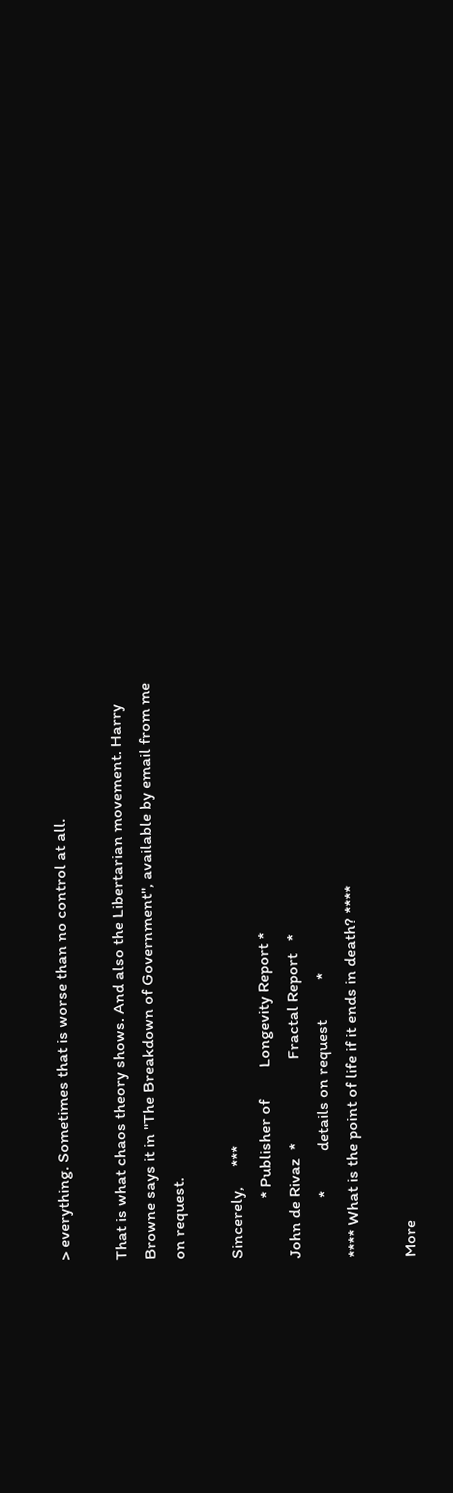> everything. Sometimes that is worse than no control at all.

That is what chaos theory shows. And also the Libertarian movement. Harry
Browne says it in "The Breakdown of Government", available by email from me
on request.

Sincerely,     ***
               * Publisher of        Longevity Report *
John de Rivaz  *                     Fractal Report   *
               *          details on request          *
**** What is the point of life if it ends in death? ****

More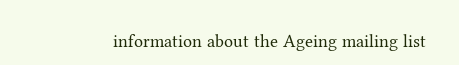information about the Ageing mailing list